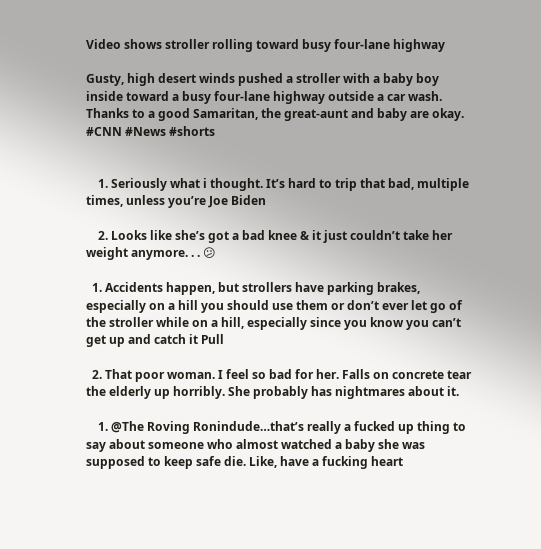Video shows stroller rolling toward busy four-lane highway

Gusty, high desert winds pushed a stroller with a baby boy inside toward a busy four-lane highway outside a car wash. Thanks to a good Samaritan, the great-aunt and baby are okay. #CNN #News #shorts


    1. Seriously what i thought. It’s hard to trip that bad, multiple times, unless you’re Joe Biden

    2. Looks like she’s got a bad knee & it just couldn’t take her weight anymore. . . 😕

  1. Accidents happen, but strollers have parking brakes, especially on a hill you should use them or don’t ever let go of the stroller while on a hill, especially since you know you can’t get up and catch it Pull

  2. That poor woman. I feel so bad for her. Falls on concrete tear the elderly up horribly. She probably has nightmares about it.

    1. @The Roving Ronindude…that’s really a fucked up thing to say about someone who almost watched a baby she was supposed to keep safe die. Like, have a fucking heart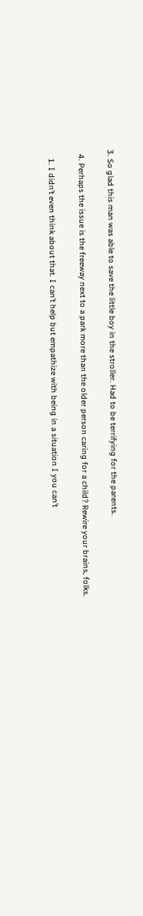3. So glad this man was able to save the little boy in the stroller. Had to be terrifying for the parents.

  4. Perhaps the issue is the freeway next to a park more than the older person caring for a child? Rewire your brains, folks.

    1. I didn’t even think about that. I can’t help but empathize with being in a situation I you can’t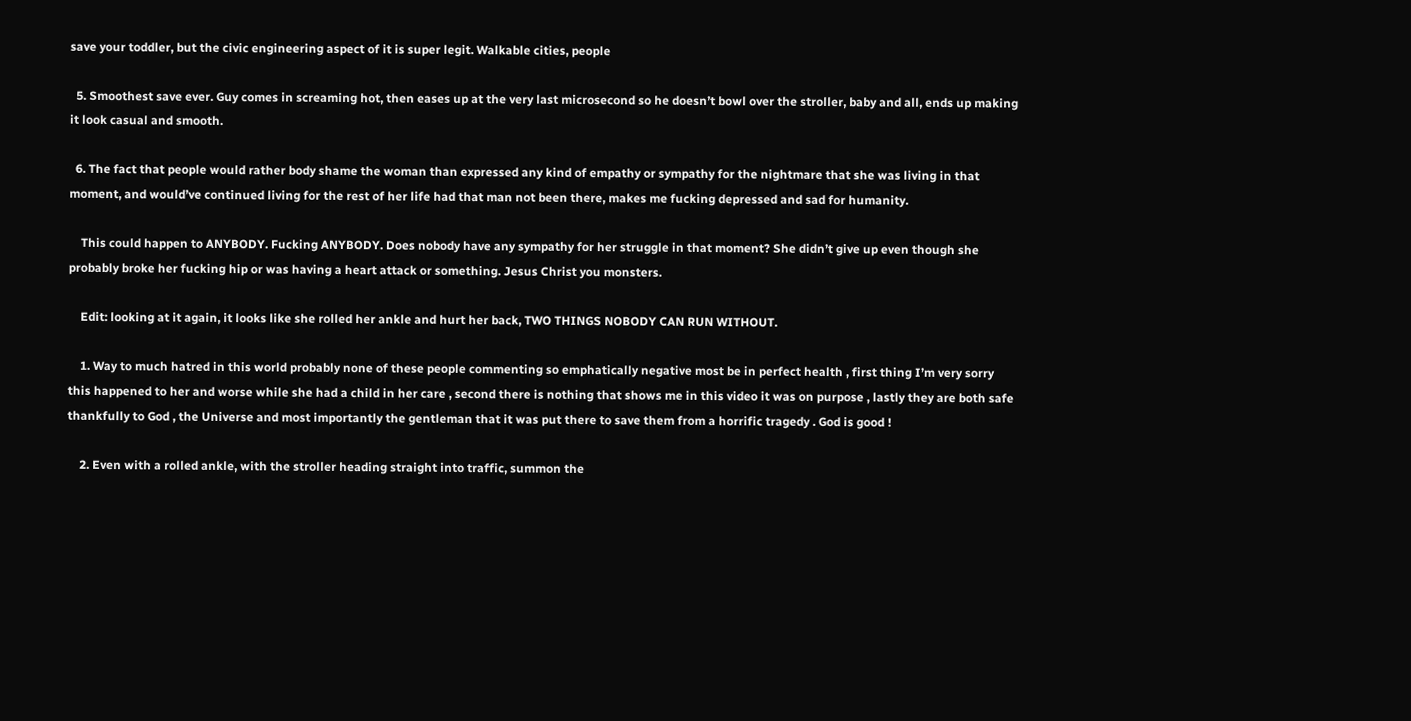save your toddler, but the civic engineering aspect of it is super legit. Walkable cities, people

  5. Smoothest save ever. Guy comes in screaming hot, then eases up at the very last microsecond so he doesn’t bowl over the stroller, baby and all, ends up making it look casual and smooth.

  6. The fact that people would rather body shame the woman than expressed any kind of empathy or sympathy for the nightmare that she was living in that moment, and would’ve continued living for the rest of her life had that man not been there, makes me fucking depressed and sad for humanity.

    This could happen to ANYBODY. Fucking ANYBODY. Does nobody have any sympathy for her struggle in that moment? She didn’t give up even though she probably broke her fucking hip or was having a heart attack or something. Jesus Christ you monsters.

    Edit: looking at it again, it looks like she rolled her ankle and hurt her back, TWO THINGS NOBODY CAN RUN WITHOUT.

    1. Way to much hatred in this world probably none of these people commenting so emphatically negative most be in perfect health , first thing I’m very sorry this happened to her and worse while she had a child in her care , second there is nothing that shows me in this video it was on purpose , lastly they are both safe thankfully to God , the Universe and most importantly the gentleman that it was put there to save them from a horrific tragedy . God is good !

    2. Even with a rolled ankle, with the stroller heading straight into traffic, summon the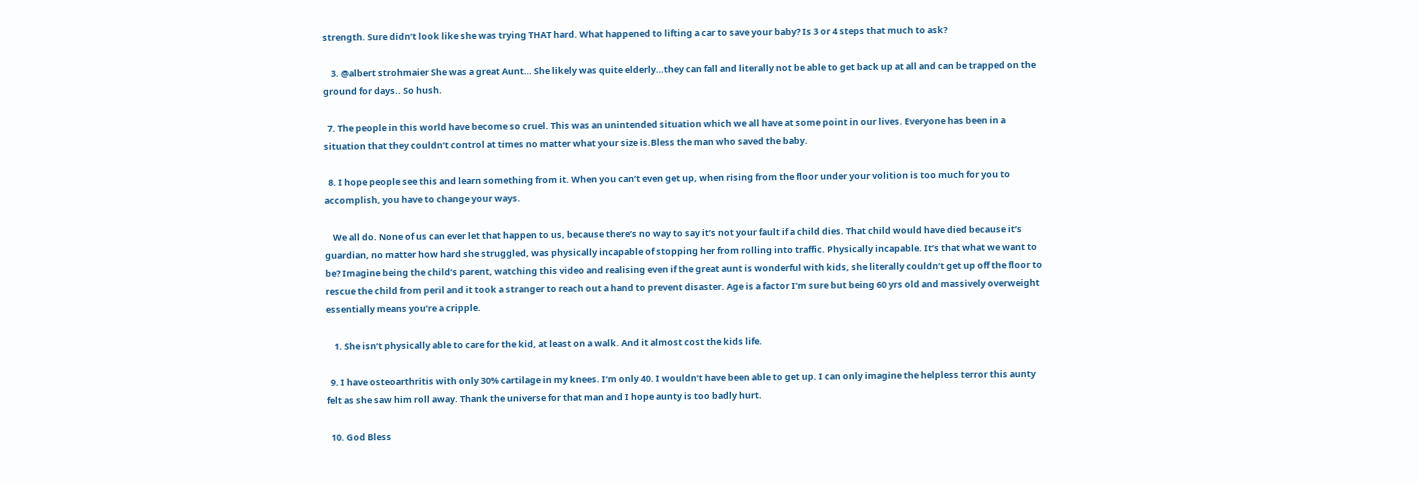strength. Sure didn’t look like she was trying THAT hard. What happened to lifting a car to save your baby? Is 3 or 4 steps that much to ask?

    3. @albert strohmaier She was a great Aunt… She likely was quite elderly…they can fall and literally not be able to get back up at all and can be trapped on the ground for days.. So hush.

  7. The people in this world have become so cruel. This was an unintended situation which we all have at some point in our lives. Everyone has been in a situation that they couldn’t control at times no matter what your size is.Bless the man who saved the baby.

  8. I hope people see this and learn something from it. When you can’t even get up, when rising from the floor under your volition is too much for you to accomplish, you have to change your ways.

    We all do. None of us can ever let that happen to us, because there’s no way to say it’s not your fault if a child dies. That child would have died because it’s guardian, no matter how hard she struggled, was physically incapable of stopping her from rolling into traffic. Physically incapable. It’s that what we want to be? Imagine being the child’s parent, watching this video and realising even if the great aunt is wonderful with kids, she literally couldn’t get up off the floor to rescue the child from peril and it took a stranger to reach out a hand to prevent disaster. Age is a factor I’m sure but being 60 yrs old and massively overweight essentially means you’re a cripple.

    1. She isn’t physically able to care for the kid, at least on a walk. And it almost cost the kids life.

  9. I have osteoarthritis with only 30% cartilage in my knees. I’m only 40. I wouldn’t have been able to get up. I can only imagine the helpless terror this aunty felt as she saw him roll away. Thank the universe for that man and I hope aunty is too badly hurt.

  10. God Bless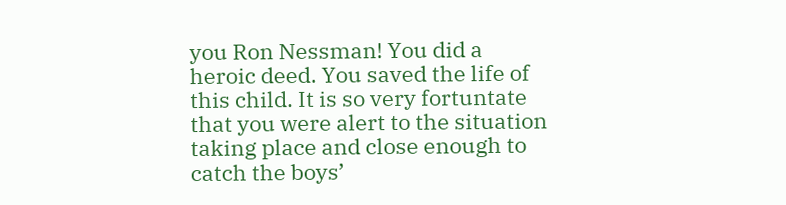you Ron Nessman! You did a heroic deed. You saved the life of this child. It is so very fortuntate that you were alert to the situation taking place and close enough to catch the boys’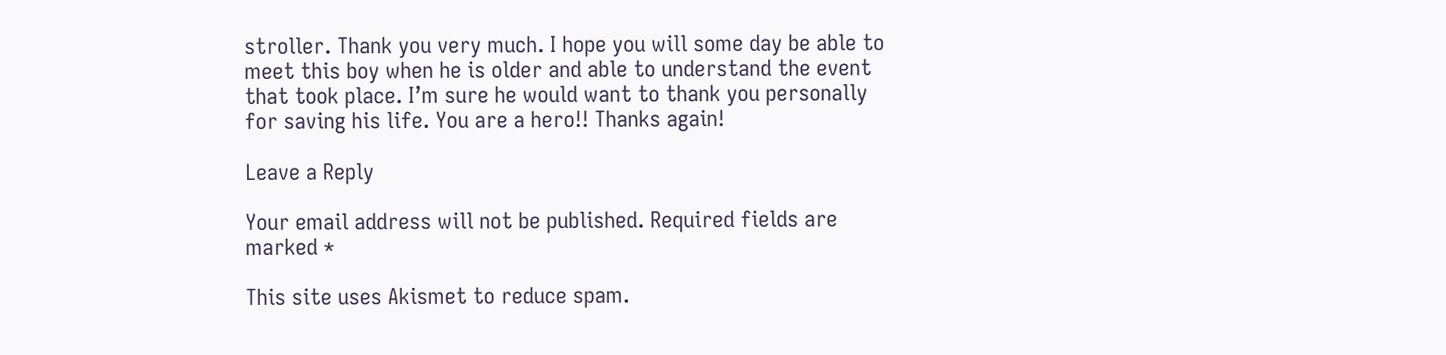stroller. Thank you very much. I hope you will some day be able to meet this boy when he is older and able to understand the event that took place. I’m sure he would want to thank you personally for saving his life. You are a hero!! Thanks again!

Leave a Reply

Your email address will not be published. Required fields are marked *

This site uses Akismet to reduce spam.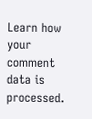Learn how your comment data is processed.